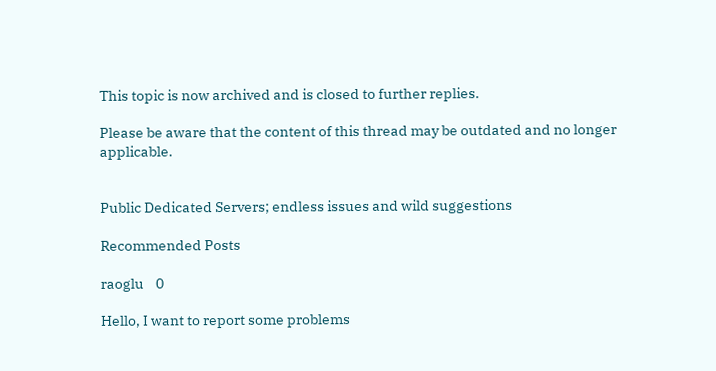This topic is now archived and is closed to further replies.

Please be aware that the content of this thread may be outdated and no longer applicable.


Public Dedicated Servers; endless issues and wild suggestions

Recommended Posts

raoglu    0

Hello, I want to report some problems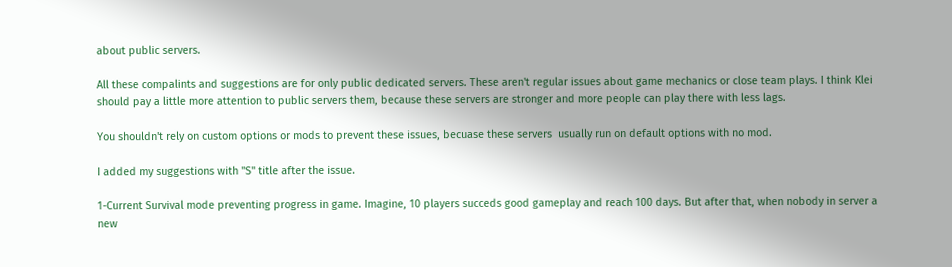about public servers.

All these compalints and suggestions are for only public dedicated servers. These aren't regular issues about game mechanics or close team plays. I think Klei should pay a little more attention to public servers them, because these servers are stronger and more people can play there with less lags.

You shouldn't rely on custom options or mods to prevent these issues, becuase these servers  usually run on default options with no mod.

I added my suggestions with "S" title after the issue.

1-Current Survival mode preventing progress in game. Imagine, 10 players succeds good gameplay and reach 100 days. But after that, when nobody in server a new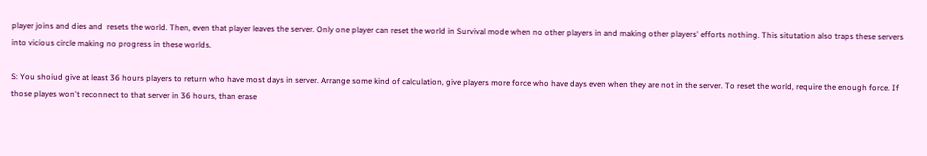player joins and dies and  resets the world. Then, even that player leaves the server. Only one player can reset the world in Survival mode when no other players in and making other players' efforts nothing. This situtation also traps these servers into vicious circle making no progress in these worlds.

S: You shoiud give at least 36 hours players to return who have most days in server. Arrange some kind of calculation, give players more force who have days even when they are not in the server. To reset the world, require the enough force. If those playes won't reconnect to that server in 36 hours, than erase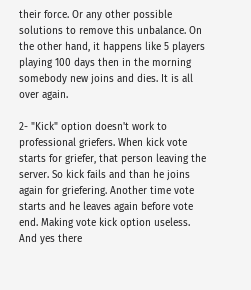their force. Or any other possible solutions to remove this unbalance. On the other hand, it happens like 5 players playing 100 days then in the morning somebody new joins and dies. It is all over again.

2- "Kick" option doesn't work to professional griefers. When kick vote starts for griefer, that person leaving the server. So kick fails and than he joins again for griefering. Another time vote starts and he leaves again before vote end. Making vote kick option useless. And yes there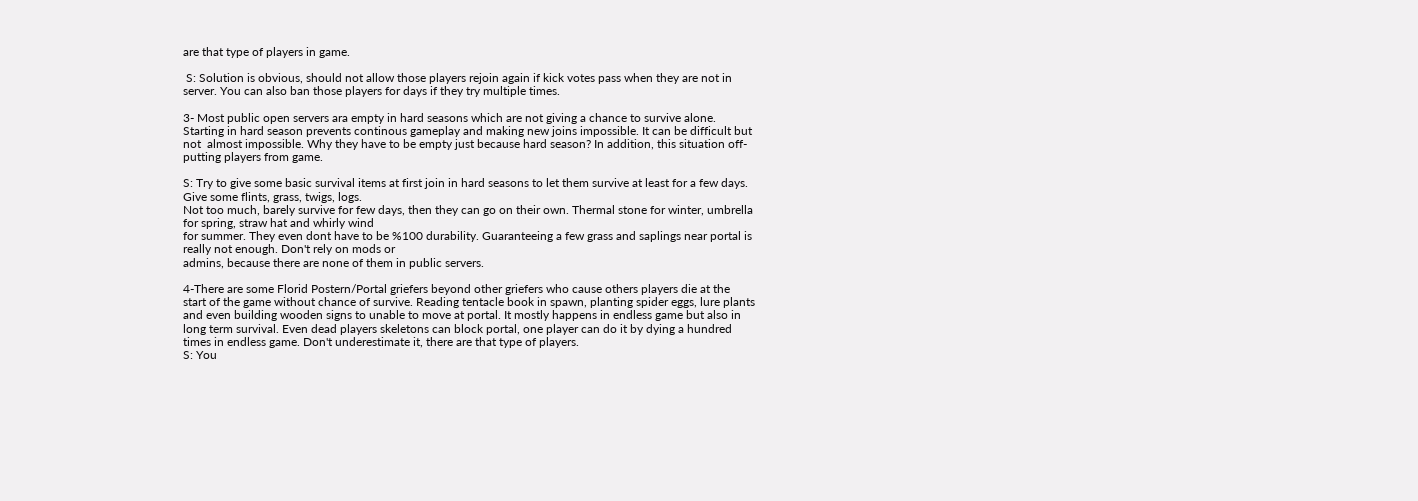are that type of players in game.

 S: Solution is obvious, should not allow those players rejoin again if kick votes pass when they are not in server. You can also ban those players for days if they try multiple times.

3- Most public open servers ara empty in hard seasons which are not giving a chance to survive alone. Starting in hard season prevents continous gameplay and making new joins impossible. It can be difficult but not  almost impossible. Why they have to be empty just because hard season? In addition, this situation off-putting players from game.

S: Try to give some basic survival items at first join in hard seasons to let them survive at least for a few days. Give some flints, grass, twigs, logs.
Not too much, barely survive for few days, then they can go on their own. Thermal stone for winter, umbrella for spring, straw hat and whirly wind
for summer. They even dont have to be %100 durability. Guaranteeing a few grass and saplings near portal is really not enough. Don't rely on mods or
admins, because there are none of them in public servers.

4-There are some Florid Postern/Portal griefers beyond other griefers who cause others players die at the start of the game without chance of survive. Reading tentacle book in spawn, planting spider eggs, lure plants and even building wooden signs to unable to move at portal. It mostly happens in endless game but also in long term survival. Even dead players skeletons can block portal, one player can do it by dying a hundred times in endless game. Don't underestimate it, there are that type of players.
S: You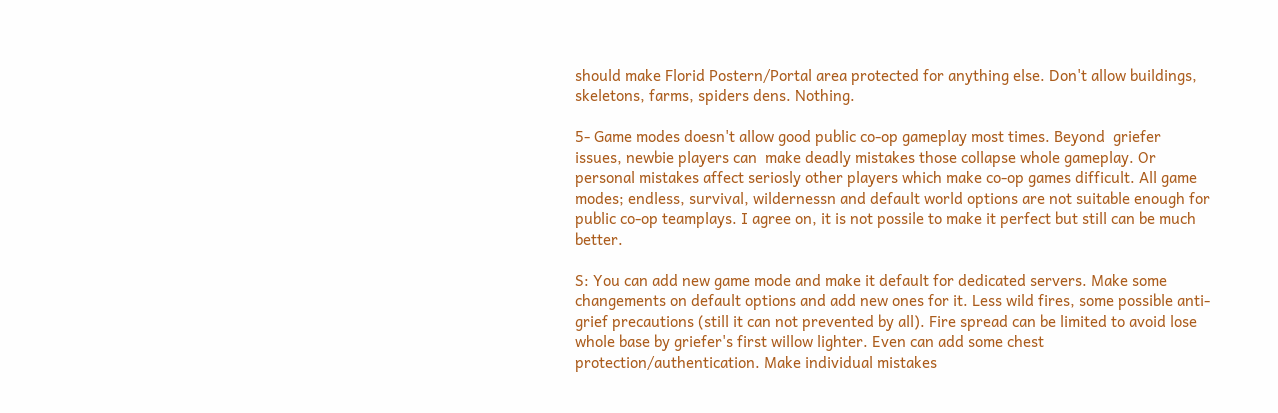should make Florid Postern/Portal area protected for anything else. Don't allow buildings, skeletons, farms, spiders dens. Nothing.

5- Game modes doesn't allow good public co-op gameplay most times. Beyond  griefer issues, newbie players can  make deadly mistakes those collapse whole gameplay. Or personal mistakes affect seriosly other players which make co-op games difficult. All game modes; endless, survival, wildernessn and default world options are not suitable enough for public co-op teamplays. I agree on, it is not possile to make it perfect but still can be much better.

S: You can add new game mode and make it default for dedicated servers. Make some changements on default options and add new ones for it. Less wild fires, some possible anti-grief precautions (still it can not prevented by all). Fire spread can be limited to avoid lose whole base by griefer's first willow lighter. Even can add some chest protection/authentication. Make individual mistakes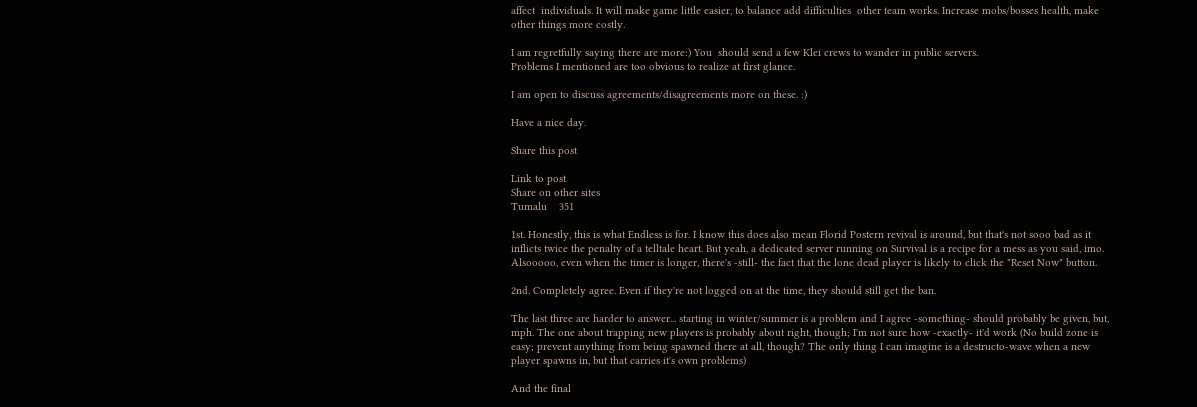affect  individuals. It will make game little easier, to balance add difficulties  other team works. Increase mobs/bosses health, make other things more costly.

I am regretfully saying there are more:) You  should send a few Klei crews to wander in public servers.
Problems I mentioned are too obvious to realize at first glance.

I am open to discuss agreements/disagreements more on these. :)

Have a nice day.

Share this post

Link to post
Share on other sites
Tumalu    351

1st. Honestly, this is what Endless is for. I know this does also mean Florid Postern revival is around, but that's not sooo bad as it inflicts twice the penalty of a telltale heart. But yeah, a dedicated server running on Survival is a recipe for a mess as you said, imo. Alsooooo, even when the timer is longer, there's -still- the fact that the lone dead player is likely to click the "Reset Now" button.

2nd. Completely agree. Even if they're not logged on at the time, they should still get the ban.

The last three are harder to answer... starting in winter/summer is a problem and I agree -something- should probably be given, but, mph. The one about trapping new players is probably about right, though; I'm not sure how -exactly- it'd work (No build zone is easy; prevent anything from being spawned there at all, though? The only thing I can imagine is a destructo-wave when a new player spawns in, but that carries it's own problems)

And the final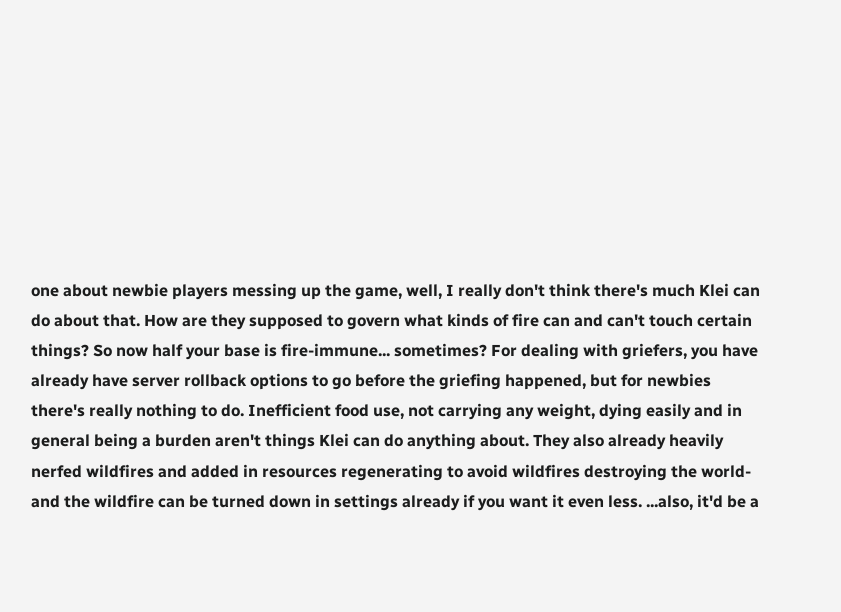one about newbie players messing up the game, well, I really don't think there's much Klei can do about that. How are they supposed to govern what kinds of fire can and can't touch certain things? So now half your base is fire-immune... sometimes? For dealing with griefers, you have already have server rollback options to go before the griefing happened, but for newbies there's really nothing to do. Inefficient food use, not carrying any weight, dying easily and in general being a burden aren't things Klei can do anything about. They also already heavily nerfed wildfires and added in resources regenerating to avoid wildfires destroying the world- and the wildfire can be turned down in settings already if you want it even less. ...also, it'd be a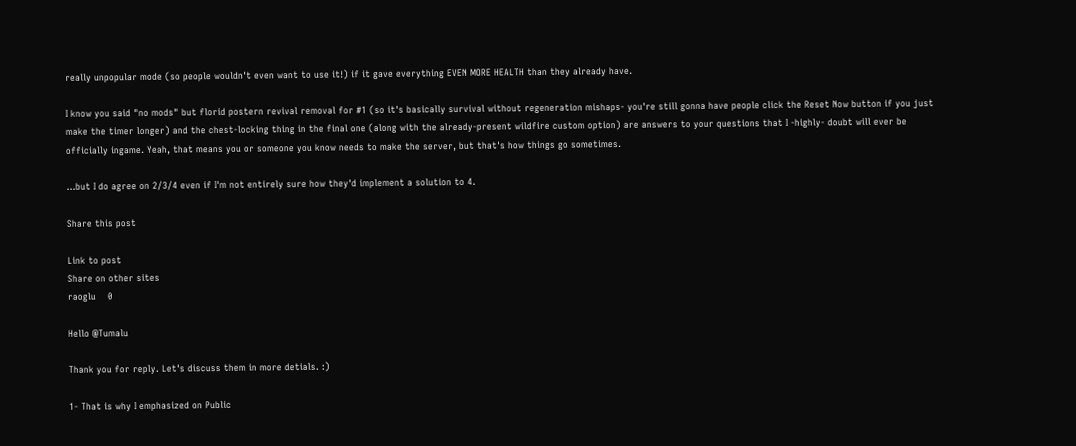really unpopular mode (so people wouldn't even want to use it!) if it gave everything EVEN MORE HEALTH than they already have.

I know you said "no mods" but florid postern revival removal for #1 (so it's basically survival without regeneration mishaps- you're still gonna have people click the Reset Now button if you just make the timer longer) and the chest-locking thing in the final one (along with the already-present wildfire custom option) are answers to your questions that I -highly- doubt will ever be officially ingame. Yeah, that means you or someone you know needs to make the server, but that's how things go sometimes.

...but I do agree on 2/3/4 even if I'm not entirely sure how they'd implement a solution to 4.

Share this post

Link to post
Share on other sites
raoglu    0

Hello @Tumalu

Thank you for reply. Let's discuss them in more detials. :)

1- That is why I emphasized on Public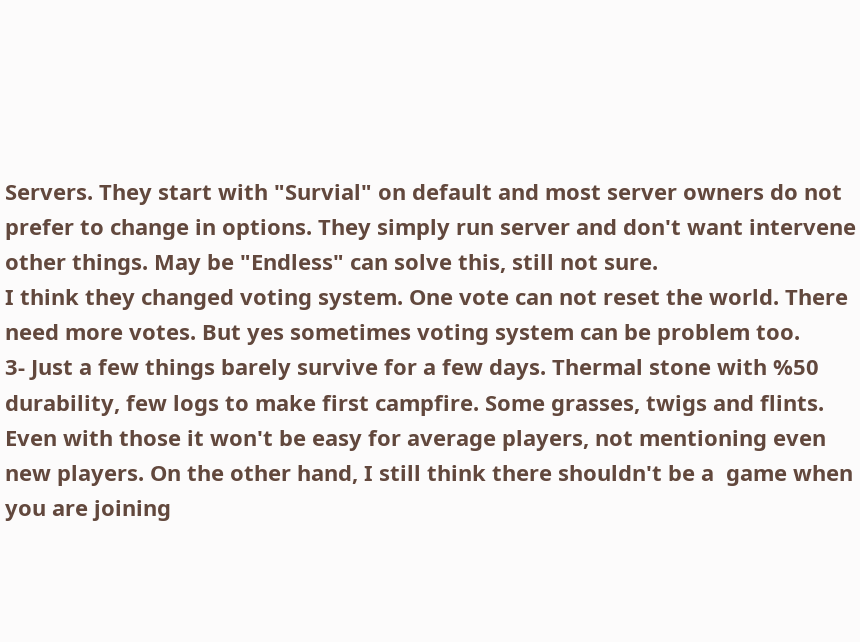Servers. They start with "Survial" on default and most server owners do not prefer to change in options. They simply run server and don't want intervene other things. May be "Endless" can solve this, still not sure.
I think they changed voting system. One vote can not reset the world. There need more votes. But yes sometimes voting system can be problem too.
3- Just a few things barely survive for a few days. Thermal stone with %50 durability, few logs to make first campfire. Some grasses, twigs and flints. Even with those it won't be easy for average players, not mentioning even new players. On the other hand, I still think there shouldn't be a  game when you are joining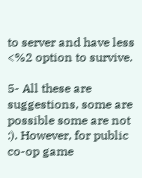to server and have less <%2 option to survive.

5- All these are suggestions, some are possible some are not :). However, for public co-op game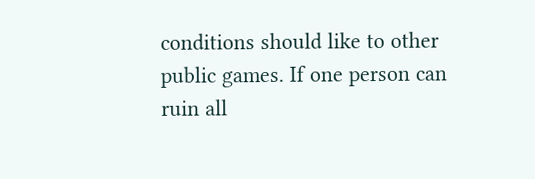conditions should like to other public games. If one person can ruin all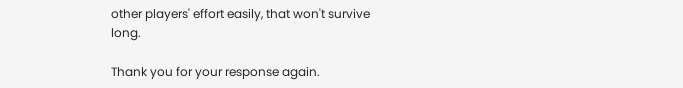other players' effort easily, that won't survive long.

Thank you for your response again.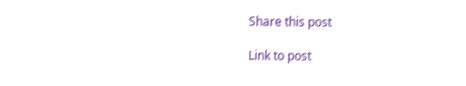Share this post

Link to post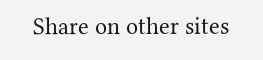Share on other sites